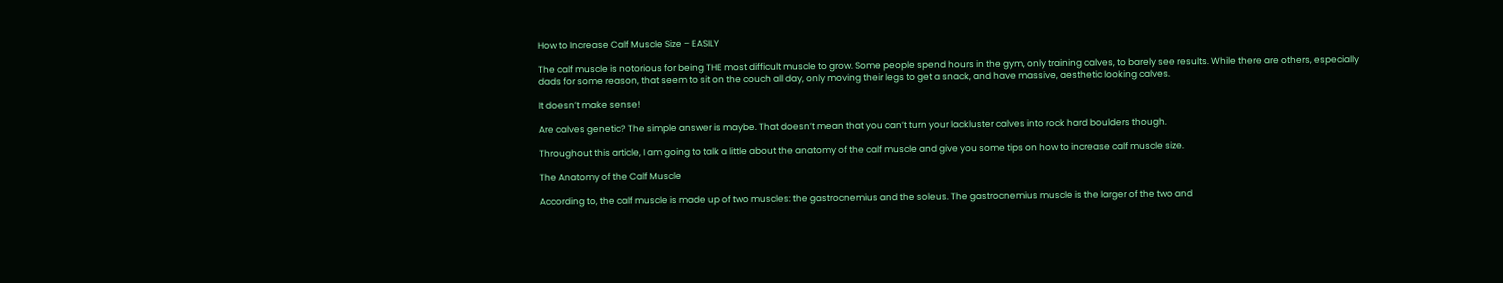How to Increase Calf Muscle Size – EASILY

The calf muscle is notorious for being THE most difficult muscle to grow. Some people spend hours in the gym, only training calves, to barely see results. While there are others, especially dads for some reason, that seem to sit on the couch all day, only moving their legs to get a snack, and have massive, aesthetic looking calves.

It doesn’t make sense!

Are calves genetic? The simple answer is maybe. That doesn’t mean that you can’t turn your lackluster calves into rock hard boulders though.

Throughout this article, I am going to talk a little about the anatomy of the calf muscle and give you some tips on how to increase calf muscle size.

The Anatomy of the Calf Muscle

According to, the calf muscle is made up of two muscles: the gastrocnemius and the soleus. The gastrocnemius muscle is the larger of the two and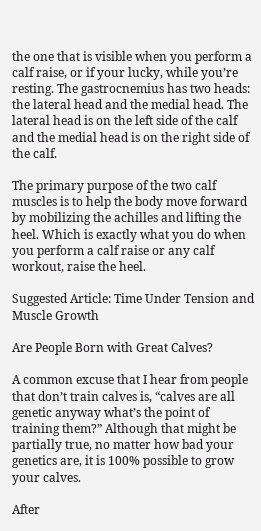the one that is visible when you perform a calf raise, or if your lucky, while you’re resting. The gastrocnemius has two heads: the lateral head and the medial head. The lateral head is on the left side of the calf and the medial head is on the right side of the calf.

The primary purpose of the two calf muscles is to help the body move forward by mobilizing the achilles and lifting the heel. Which is exactly what you do when you perform a calf raise or any calf workout, raise the heel.

Suggested Article: Time Under Tension and Muscle Growth

Are People Born with Great Calves?

A common excuse that I hear from people that don’t train calves is, “calves are all genetic anyway what’s the point of training them?” Although that might be partially true, no matter how bad your genetics are, it is 100% possible to grow your calves.

After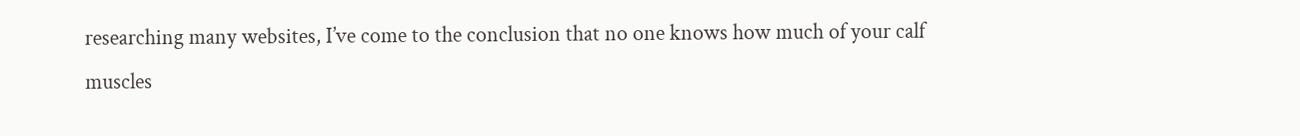researching many websites, I’ve come to the conclusion that no one knows how much of your calf muscles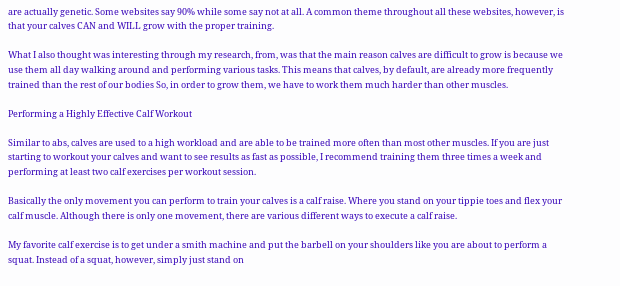are actually genetic. Some websites say 90% while some say not at all. A common theme throughout all these websites, however, is that your calves CAN and WILL grow with the proper training.

What I also thought was interesting through my research, from, was that the main reason calves are difficult to grow is because we use them all day walking around and performing various tasks. This means that calves, by default, are already more frequently trained than the rest of our bodies So, in order to grow them, we have to work them much harder than other muscles.

Performing a Highly Effective Calf Workout

Similar to abs, calves are used to a high workload and are able to be trained more often than most other muscles. If you are just starting to workout your calves and want to see results as fast as possible, I recommend training them three times a week and performing at least two calf exercises per workout session.

Basically the only movement you can perform to train your calves is a calf raise. Where you stand on your tippie toes and flex your calf muscle. Although there is only one movement, there are various different ways to execute a calf raise.

My favorite calf exercise is to get under a smith machine and put the barbell on your shoulders like you are about to perform a squat. Instead of a squat, however, simply just stand on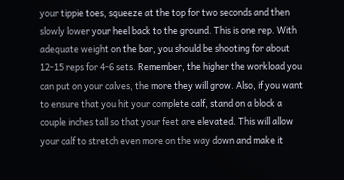your tippie toes, squeeze at the top for two seconds and then slowly lower your heel back to the ground. This is one rep. With adequate weight on the bar, you should be shooting for about 12-15 reps for 4-6 sets. Remember, the higher the workload you can put on your calves, the more they will grow. Also, if you want to ensure that you hit your complete calf, stand on a block a couple inches tall so that your feet are elevated. This will allow your calf to stretch even more on the way down and make it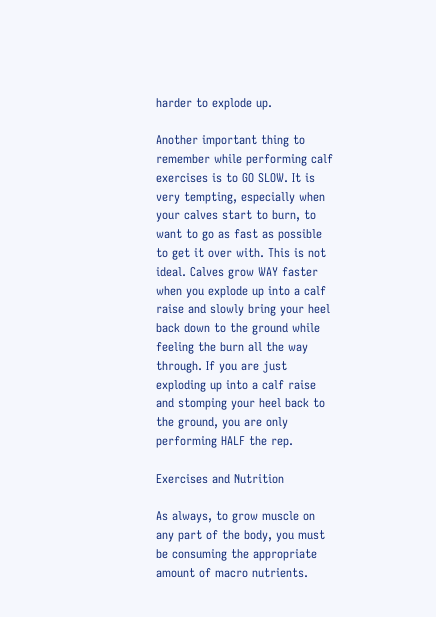harder to explode up.

Another important thing to remember while performing calf exercises is to GO SLOW. It is very tempting, especially when your calves start to burn, to want to go as fast as possible to get it over with. This is not ideal. Calves grow WAY faster when you explode up into a calf raise and slowly bring your heel back down to the ground while feeling the burn all the way through. If you are just exploding up into a calf raise and stomping your heel back to the ground, you are only performing HALF the rep.

Exercises and Nutrition

As always, to grow muscle on any part of the body, you must be consuming the appropriate amount of macro nutrients.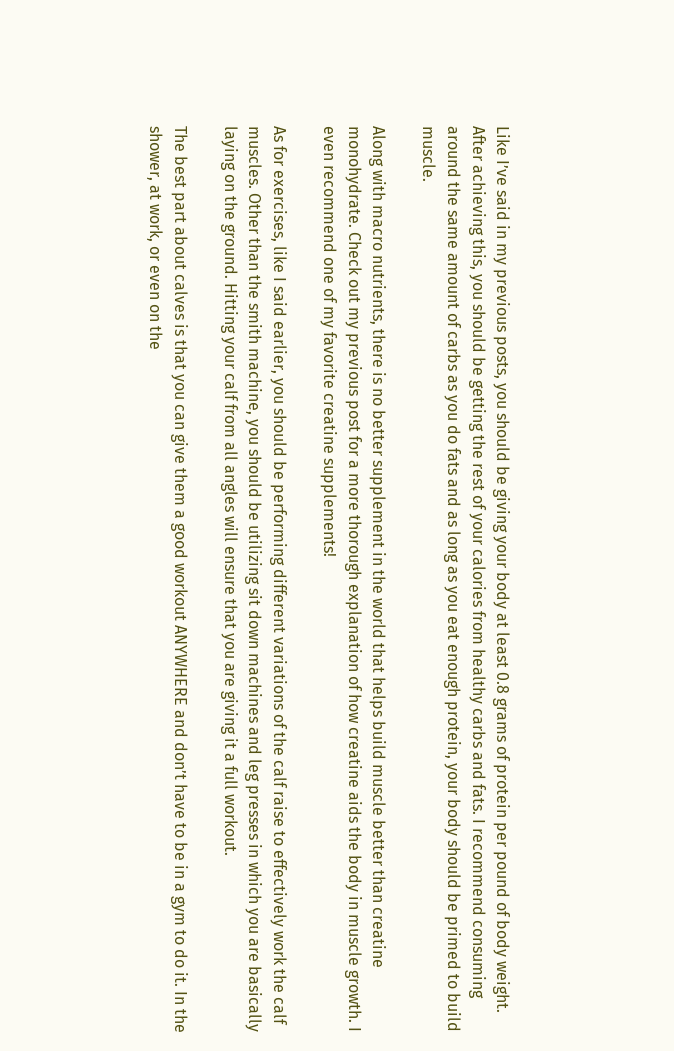Like I’ve said in my previous posts, you should be giving your body at least 0.8 grams of protein per pound of body weight. After achieving this, you should be getting the rest of your calories from healthy carbs and fats. I recommend consuming around the same amount of carbs as you do fats and as long as you eat enough protein, your body should be primed to build muscle.

Along with macro nutrients, there is no better supplement in the world that helps build muscle better than creatine monohydrate. Check out my previous post for a more thorough explanation of how creatine aids the body in muscle growth. I even recommend one of my favorite creatine supplements!

As for exercises, like I said earlier, you should be performing different variations of the calf raise to effectively work the calf muscles. Other than the smith machine, you should be utilizing sit down machines and leg presses in which you are basically laying on the ground. Hitting your calf from all angles will ensure that you are giving it a full workout.

The best part about calves is that you can give them a good workout ANYWHERE and don’t have to be in a gym to do it. In the shower, at work, or even on the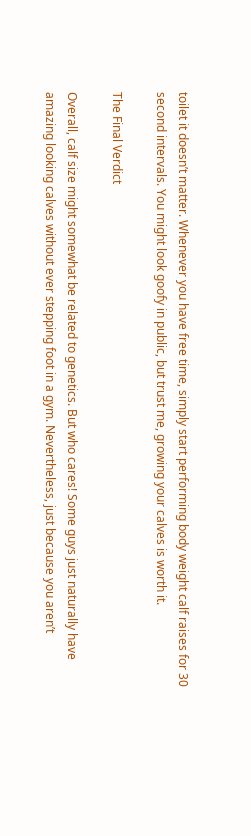toilet it doesn’t matter. Whenever you have free time, simply start performing body weight calf raises for 30 second intervals. You might look goofy in public, but trust me, growing your calves is worth it.

The Final Verdict

Overall, calf size might somewhat be related to genetics. But who cares! Some guys just naturally have amazing looking calves without ever stepping foot in a gym. Nevertheless, just because you aren’t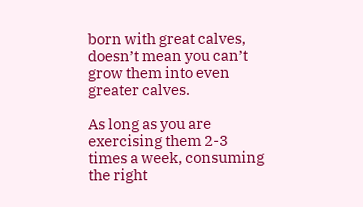born with great calves, doesn’t mean you can’t grow them into even greater calves.

As long as you are exercising them 2-3 times a week, consuming the right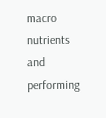macro nutrients and performing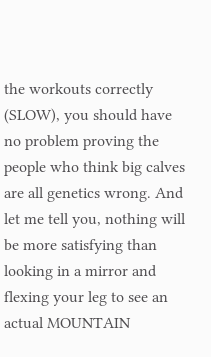the workouts correctly (SLOW), you should have no problem proving the people who think big calves are all genetics wrong. And let me tell you, nothing will be more satisfying than looking in a mirror and flexing your leg to see an actual MOUNTAIN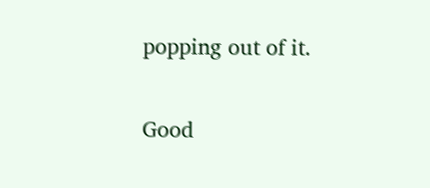popping out of it.

Good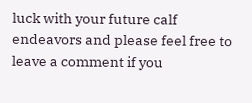luck with your future calf endeavors and please feel free to leave a comment if you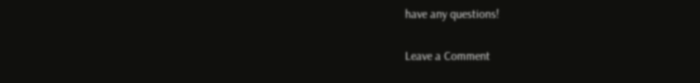have any questions!

Leave a Comment